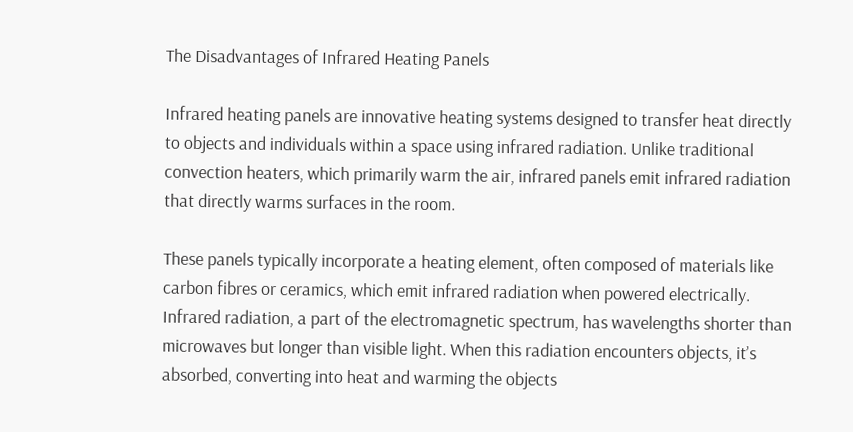The Disadvantages of Infrared Heating Panels

Infrared heating panels are innovative heating systems designed to transfer heat directly to objects and individuals within a space using infrared radiation. Unlike traditional convection heaters, which primarily warm the air, infrared panels emit infrared radiation that directly warms surfaces in the room.

These panels typically incorporate a heating element, often composed of materials like carbon fibres or ceramics, which emit infrared radiation when powered electrically. Infrared radiation, a part of the electromagnetic spectrum, has wavelengths shorter than microwaves but longer than visible light. When this radiation encounters objects, it’s absorbed, converting into heat and warming the objects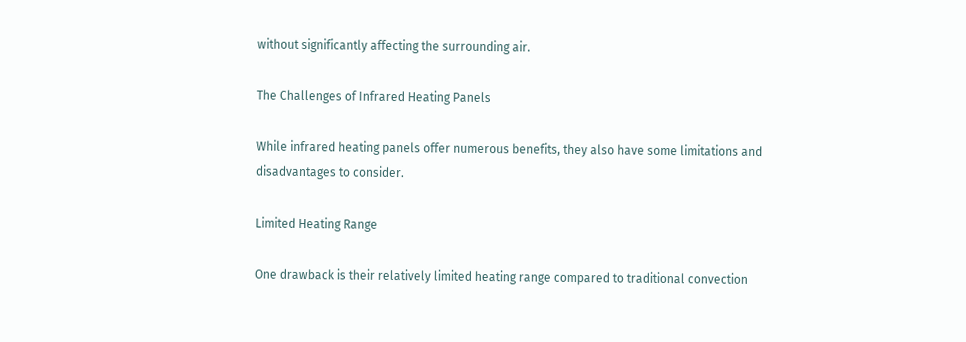without significantly affecting the surrounding air.

The Challenges of Infrared Heating Panels

While infrared heating panels offer numerous benefits, they also have some limitations and disadvantages to consider.

Limited Heating Range

One drawback is their relatively limited heating range compared to traditional convection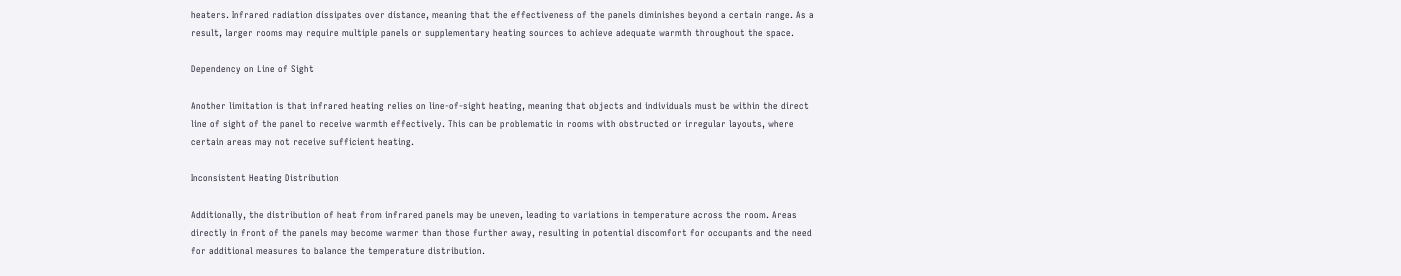heaters. Infrared radiation dissipates over distance, meaning that the effectiveness of the panels diminishes beyond a certain range. As a result, larger rooms may require multiple panels or supplementary heating sources to achieve adequate warmth throughout the space.

Dependency on Line of Sight

Another limitation is that infrared heating relies on line-of-sight heating, meaning that objects and individuals must be within the direct line of sight of the panel to receive warmth effectively. This can be problematic in rooms with obstructed or irregular layouts, where certain areas may not receive sufficient heating.

Inconsistent Heating Distribution

Additionally, the distribution of heat from infrared panels may be uneven, leading to variations in temperature across the room. Areas directly in front of the panels may become warmer than those further away, resulting in potential discomfort for occupants and the need for additional measures to balance the temperature distribution.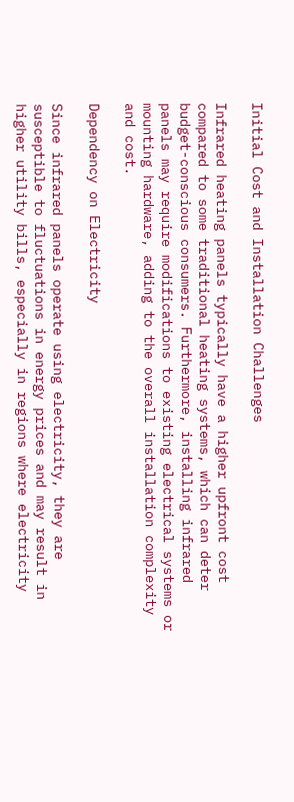Initial Cost and Installation Challenges

Infrared heating panels typically have a higher upfront cost compared to some traditional heating systems, which can deter budget-conscious consumers. Furthermore, installing infrared panels may require modifications to existing electrical systems or mounting hardware, adding to the overall installation complexity and cost.

Dependency on Electricity

Since infrared panels operate using electricity, they are susceptible to fluctuations in energy prices and may result in higher utility bills, especially in regions where electricity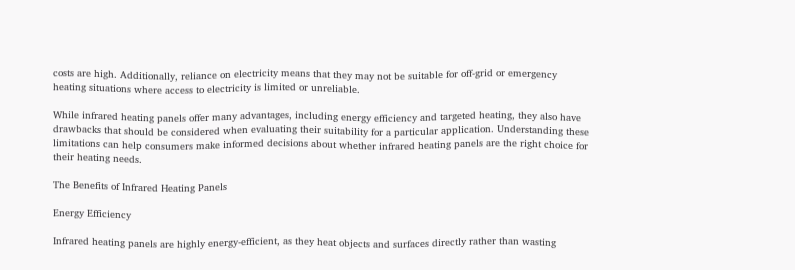costs are high. Additionally, reliance on electricity means that they may not be suitable for off-grid or emergency heating situations where access to electricity is limited or unreliable.

While infrared heating panels offer many advantages, including energy efficiency and targeted heating, they also have drawbacks that should be considered when evaluating their suitability for a particular application. Understanding these limitations can help consumers make informed decisions about whether infrared heating panels are the right choice for their heating needs.

The Benefits of Infrared Heating Panels

Energy Efficiency

Infrared heating panels are highly energy-efficient, as they heat objects and surfaces directly rather than wasting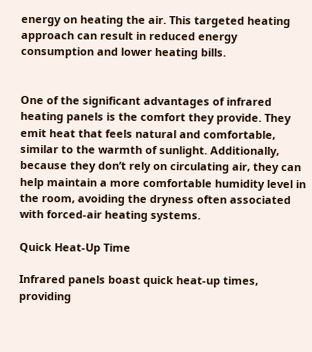energy on heating the air. This targeted heating approach can result in reduced energy consumption and lower heating bills.


One of the significant advantages of infrared heating panels is the comfort they provide. They emit heat that feels natural and comfortable, similar to the warmth of sunlight. Additionally, because they don’t rely on circulating air, they can help maintain a more comfortable humidity level in the room, avoiding the dryness often associated with forced-air heating systems.

Quick Heat-Up Time

Infrared panels boast quick heat-up times, providing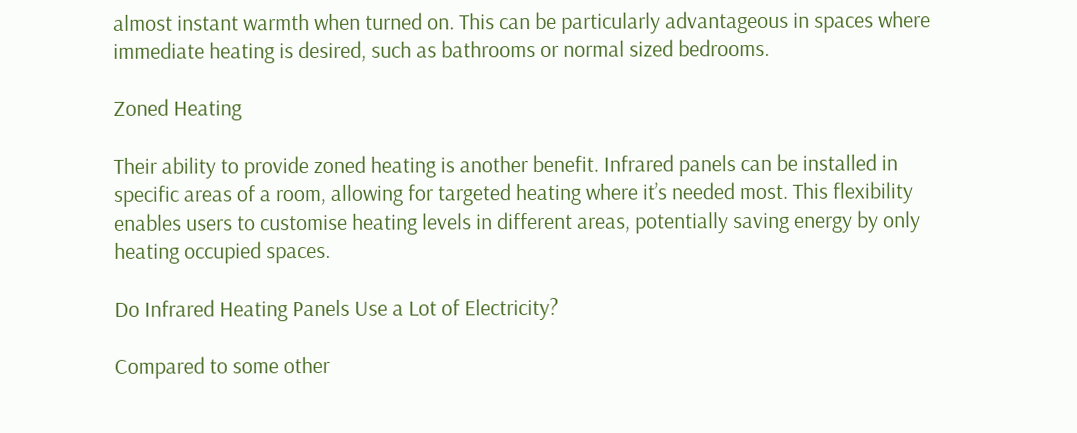almost instant warmth when turned on. This can be particularly advantageous in spaces where immediate heating is desired, such as bathrooms or normal sized bedrooms.

Zoned Heating

Their ability to provide zoned heating is another benefit. Infrared panels can be installed in specific areas of a room, allowing for targeted heating where it’s needed most. This flexibility enables users to customise heating levels in different areas, potentially saving energy by only heating occupied spaces.

Do Infrared Heating Panels Use a Lot of Electricity?

Compared to some other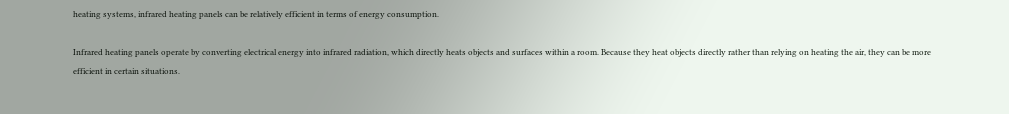heating systems, infrared heating panels can be relatively efficient in terms of energy consumption.

Infrared heating panels operate by converting electrical energy into infrared radiation, which directly heats objects and surfaces within a room. Because they heat objects directly rather than relying on heating the air, they can be more efficient in certain situations.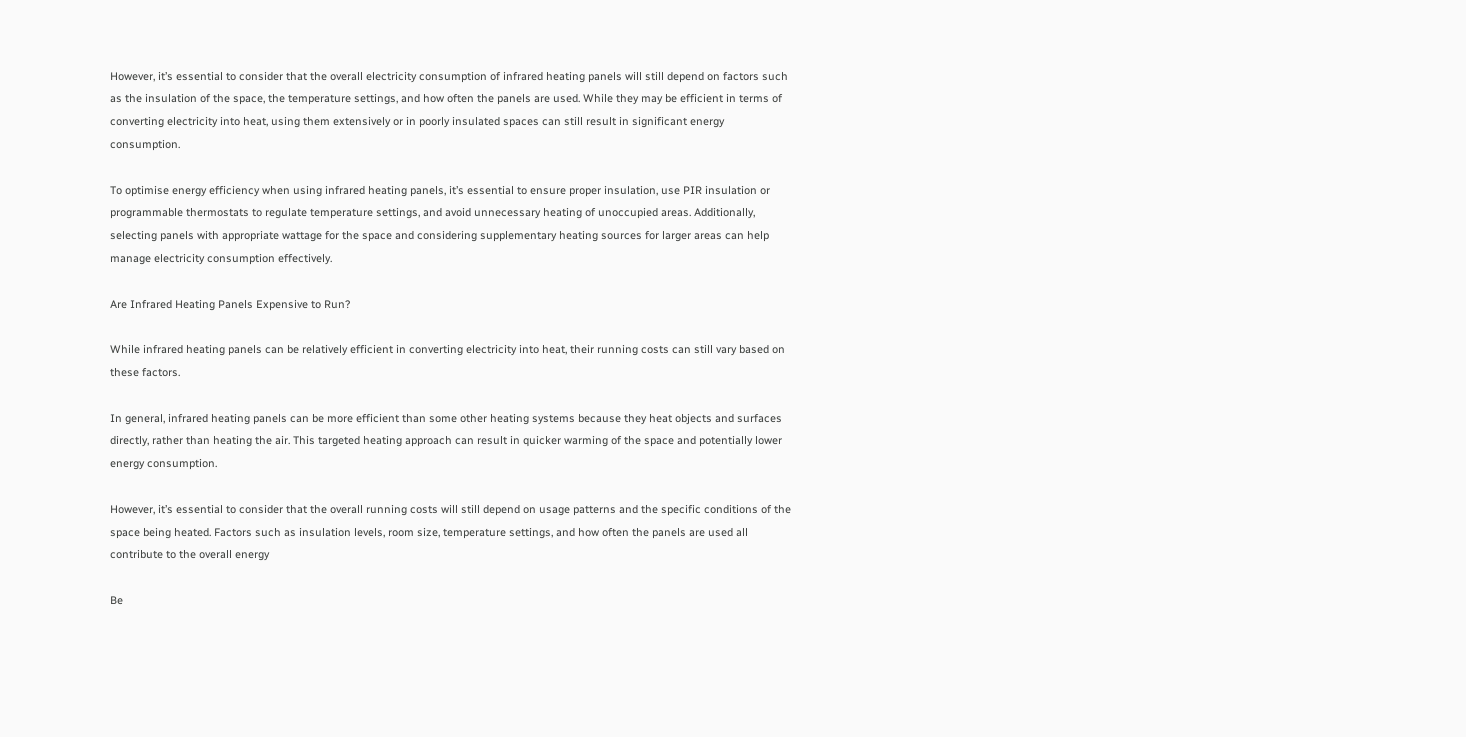However, it’s essential to consider that the overall electricity consumption of infrared heating panels will still depend on factors such as the insulation of the space, the temperature settings, and how often the panels are used. While they may be efficient in terms of converting electricity into heat, using them extensively or in poorly insulated spaces can still result in significant energy consumption.

To optimise energy efficiency when using infrared heating panels, it’s essential to ensure proper insulation, use PIR insulation or programmable thermostats to regulate temperature settings, and avoid unnecessary heating of unoccupied areas. Additionally, selecting panels with appropriate wattage for the space and considering supplementary heating sources for larger areas can help manage electricity consumption effectively.

Are Infrared Heating Panels Expensive to Run?

While infrared heating panels can be relatively efficient in converting electricity into heat, their running costs can still vary based on these factors.

In general, infrared heating panels can be more efficient than some other heating systems because they heat objects and surfaces directly, rather than heating the air. This targeted heating approach can result in quicker warming of the space and potentially lower energy consumption.

However, it’s essential to consider that the overall running costs will still depend on usage patterns and the specific conditions of the space being heated. Factors such as insulation levels, room size, temperature settings, and how often the panels are used all contribute to the overall energy

Be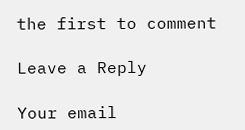the first to comment

Leave a Reply

Your email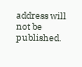address will not be published.